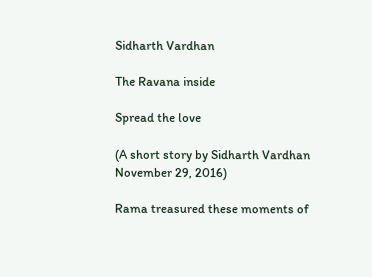Sidharth Vardhan

The Ravana inside

Spread the love

(A short story by Sidharth Vardhan
November 29, 2016)

Rama treasured these moments of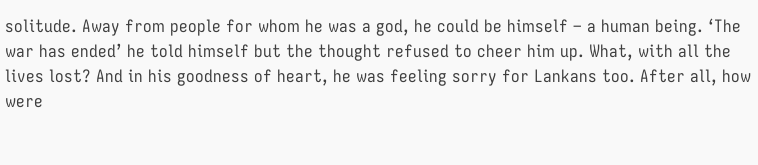solitude. Away from people for whom he was a god, he could be himself – a human being. ‘The war has ended’ he told himself but the thought refused to cheer him up. What, with all the lives lost? And in his goodness of heart, he was feeling sorry for Lankans too. After all, how were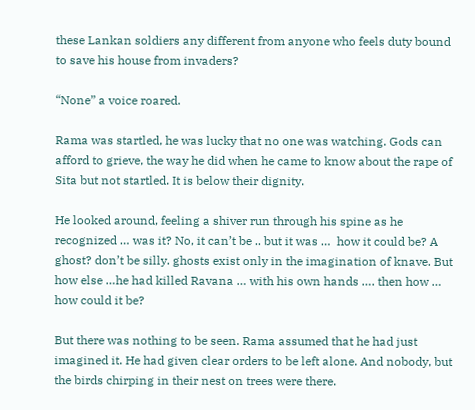these Lankan soldiers any different from anyone who feels duty bound to save his house from invaders?

“None” a voice roared.

Rama was startled, he was lucky that no one was watching. Gods can afford to grieve, the way he did when he came to know about the rape of Sita but not startled. It is below their dignity.

He looked around, feeling a shiver run through his spine as he recognized … was it? No, it can’t be .. but it was …  how it could be? A ghost? don’t be silly. ghosts exist only in the imagination of knave. But how else …he had killed Ravana … with his own hands …. then how … how could it be?

But there was nothing to be seen. Rama assumed that he had just imagined it. He had given clear orders to be left alone. And nobody, but the birds chirping in their nest on trees were there.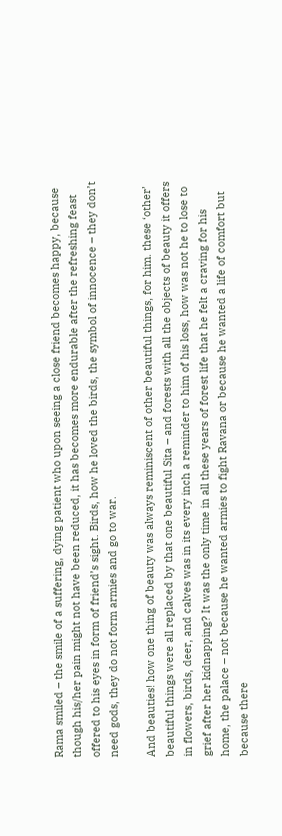Rama smiled – the smile of a suffering, dying patient who upon seeing a close friend becomes happy, because though his/her pain might not have been reduced, it has becomes more endurable after the refreshing feast offered to his eyes in form of friend’s sight. Birds, how he loved the birds, the symbol of innocence – they don’t need gods, they do not form armies and go to war.

And beauties! how one thing of beauty was always reminiscent of other beautiful things, for him. these ‘other’ beautiful things were all replaced by that one beautiful Sita – and forests with all the objects of beauty it offers in flowers, birds, deer, and calves was in its every inch a reminder to him of his loss, how was not he to lose to grief after her kidnapping? It was the only time in all these years of forest life that he felt a craving for his home, the palace – not because he wanted armies to fight Ravana or because he wanted a life of comfort but because there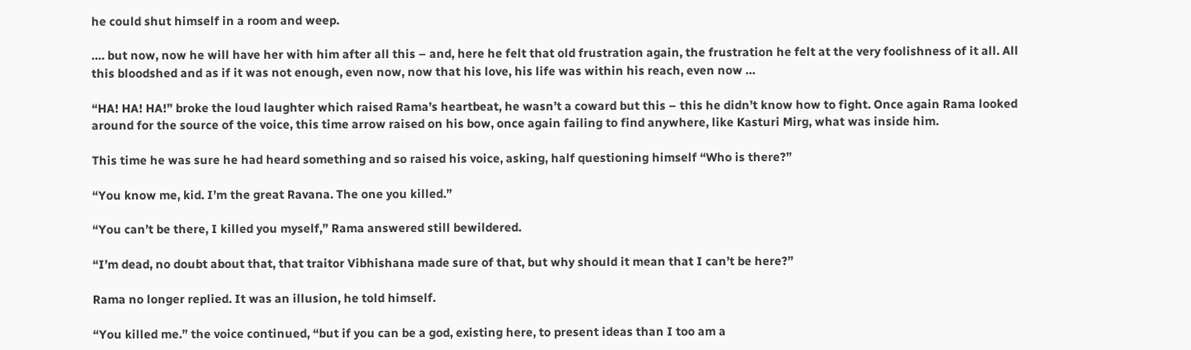he could shut himself in a room and weep.

…. but now, now he will have her with him after all this – and, here he felt that old frustration again, the frustration he felt at the very foolishness of it all. All this bloodshed and as if it was not enough, even now, now that his love, his life was within his reach, even now …

“HA! HA! HA!” broke the loud laughter which raised Rama’s heartbeat, he wasn’t a coward but this – this he didn’t know how to fight. Once again Rama looked around for the source of the voice, this time arrow raised on his bow, once again failing to find anywhere, like Kasturi Mirg, what was inside him.

This time he was sure he had heard something and so raised his voice, asking, half questioning himself “Who is there?”

“You know me, kid. I’m the great Ravana. The one you killed.”

“You can’t be there, I killed you myself,” Rama answered still bewildered.

“I’m dead, no doubt about that, that traitor Vibhishana made sure of that, but why should it mean that I can’t be here?”

Rama no longer replied. It was an illusion, he told himself.

“You killed me.” the voice continued, “but if you can be a god, existing here, to present ideas than I too am a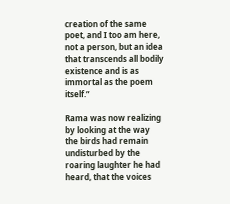creation of the same poet, and I too am here, not a person, but an idea that transcends all bodily existence and is as immortal as the poem itself.”

Rama was now realizing by looking at the way the birds had remain undisturbed by the roaring laughter he had heard, that the voices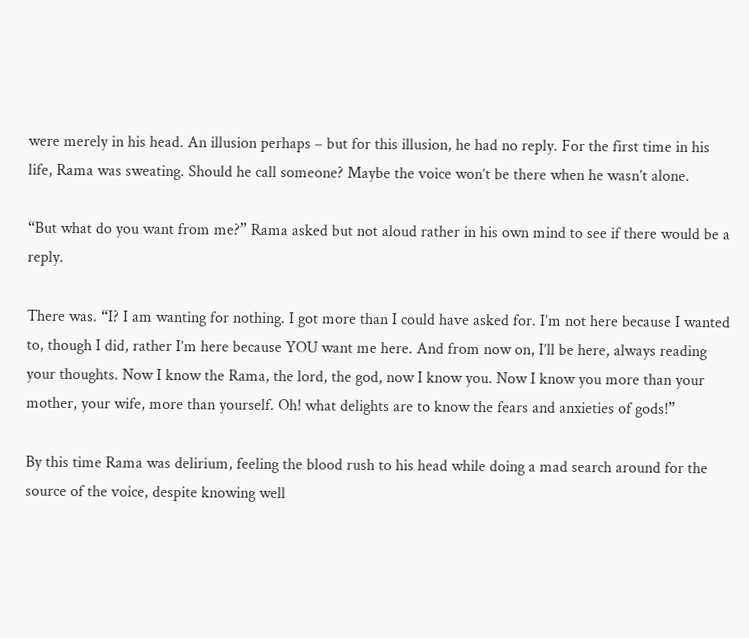were merely in his head. An illusion perhaps – but for this illusion, he had no reply. For the first time in his life, Rama was sweating. Should he call someone? Maybe the voice won’t be there when he wasn’t alone.

“But what do you want from me?” Rama asked but not aloud rather in his own mind to see if there would be a reply.

There was. “I? I am wanting for nothing. I got more than I could have asked for. I’m not here because I wanted to, though I did, rather I’m here because YOU want me here. And from now on, I’ll be here, always reading your thoughts. Now I know the Rama, the lord, the god, now I know you. Now I know you more than your mother, your wife, more than yourself. Oh! what delights are to know the fears and anxieties of gods!”

By this time Rama was delirium, feeling the blood rush to his head while doing a mad search around for the source of the voice, despite knowing well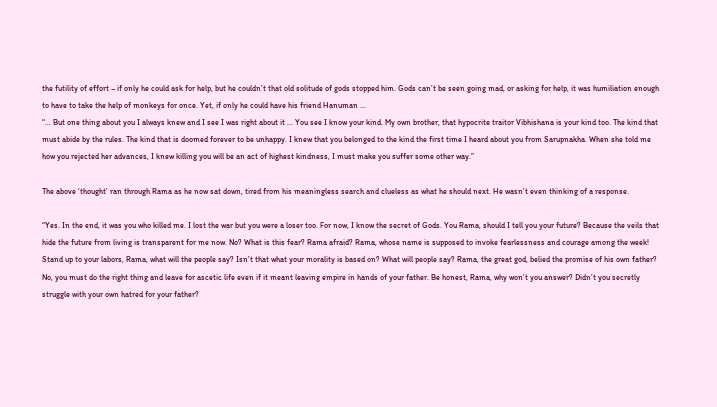the futility of effort – if only he could ask for help, but he couldn’t that old solitude of gods stopped him. Gods can’t be seen going mad, or asking for help, it was humiliation enough to have to take the help of monkeys for once. Yet, if only he could have his friend Hanuman …
“… But one thing about you I always knew and I see I was right about it … You see I know your kind. My own brother, that hypocrite traitor Vibhishana is your kind too. The kind that must abide by the rules. The kind that is doomed forever to be unhappy. I knew that you belonged to the kind the first time I heard about you from Sarupnakha. When she told me how you rejected her advances, I knew killing you will be an act of highest kindness, I must make you suffer some other way.”

The above ‘thought’ ran through Rama as he now sat down, tired from his meaningless search and clueless as what he should next. He wasn’t even thinking of a response.

“Yes. In the end, it was you who killed me. I lost the war but you were a loser too. For now, I know the secret of Gods. You Rama, should I tell you your future? Because the veils that hide the future from living is transparent for me now. No? What is this fear? Rama afraid? Rama, whose name is supposed to invoke fearlessness and courage among the week! Stand up to your labors, Rama, what will the people say? Isn’t that what your morality is based on? What will people say? Rama, the great god, belied the promise of his own father? No, you must do the right thing and leave for ascetic life even if it meant leaving empire in hands of your father. Be honest, Rama, why won’t you answer? Didn’t you secretly struggle with your own hatred for your father?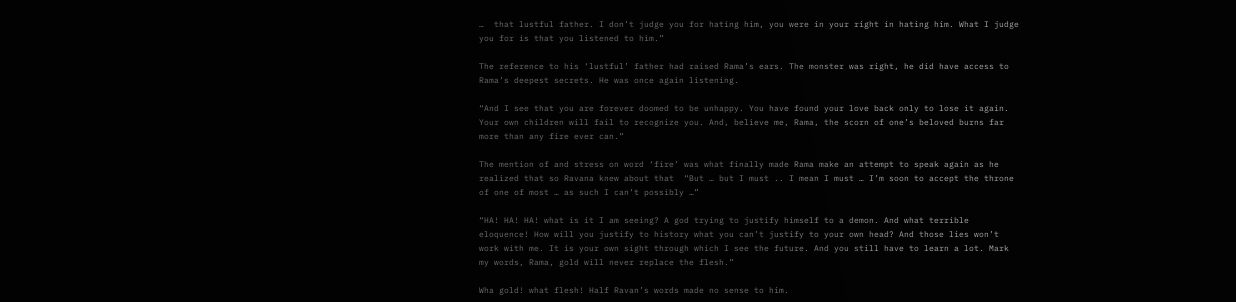…  that lustful father. I don’t judge you for hating him, you were in your right in hating him. What I judge you for is that you listened to him.”

The reference to his ‘lustful’ father had raised Rama’s ears. The monster was right, he did have access to Rama’s deepest secrets. He was once again listening.

“And I see that you are forever doomed to be unhappy. You have found your love back only to lose it again. Your own children will fail to recognize you. And, believe me, Rama, the scorn of one’s beloved burns far more than any fire ever can.”

The mention of and stress on word ‘fire’ was what finally made Rama make an attempt to speak again as he realized that so Ravana knew about that  “But … but I must .. I mean I must … I’m soon to accept the throne of one of most … as such I can’t possibly …”

“HA! HA! HA! what is it I am seeing? A god trying to justify himself to a demon. And what terrible eloquence! How will you justify to history what you can’t justify to your own head? And those lies won’t work with me. It is your own sight through which I see the future. And you still have to learn a lot. Mark my words, Rama, gold will never replace the flesh.”

Wha gold! what flesh! Half Ravan’s words made no sense to him.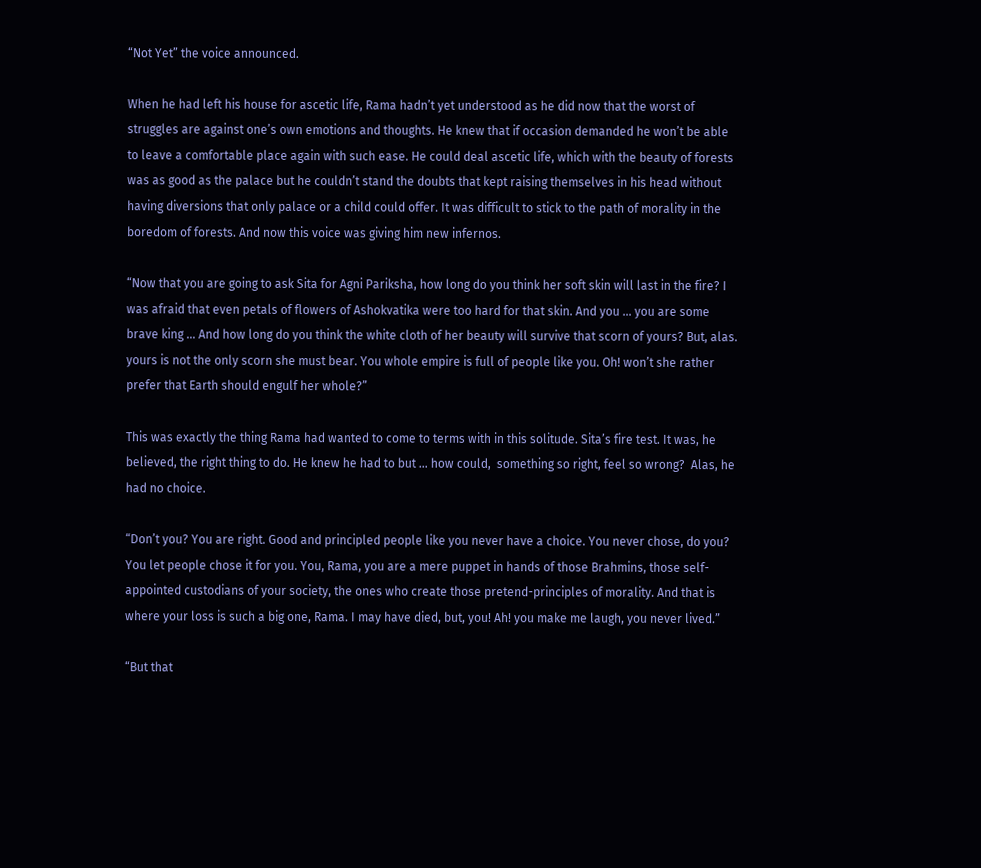“Not Yet” the voice announced.

When he had left his house for ascetic life, Rama hadn’t yet understood as he did now that the worst of struggles are against one’s own emotions and thoughts. He knew that if occasion demanded he won’t be able to leave a comfortable place again with such ease. He could deal ascetic life, which with the beauty of forests was as good as the palace but he couldn’t stand the doubts that kept raising themselves in his head without having diversions that only palace or a child could offer. It was difficult to stick to the path of morality in the boredom of forests. And now this voice was giving him new infernos.

“Now that you are going to ask Sita for Agni Pariksha, how long do you think her soft skin will last in the fire? I was afraid that even petals of flowers of Ashokvatika were too hard for that skin. And you … you are some brave king … And how long do you think the white cloth of her beauty will survive that scorn of yours? But, alas. yours is not the only scorn she must bear. You whole empire is full of people like you. Oh! won’t she rather prefer that Earth should engulf her whole?”

This was exactly the thing Rama had wanted to come to terms with in this solitude. Sita’s fire test. It was, he believed, the right thing to do. He knew he had to but … how could,  something so right, feel so wrong?  Alas, he had no choice.

“Don’t you? You are right. Good and principled people like you never have a choice. You never chose, do you? You let people chose it for you. You, Rama, you are a mere puppet in hands of those Brahmins, those self-appointed custodians of your society, the ones who create those pretend-principles of morality. And that is where your loss is such a big one, Rama. I may have died, but, you! Ah! you make me laugh, you never lived.”

“But that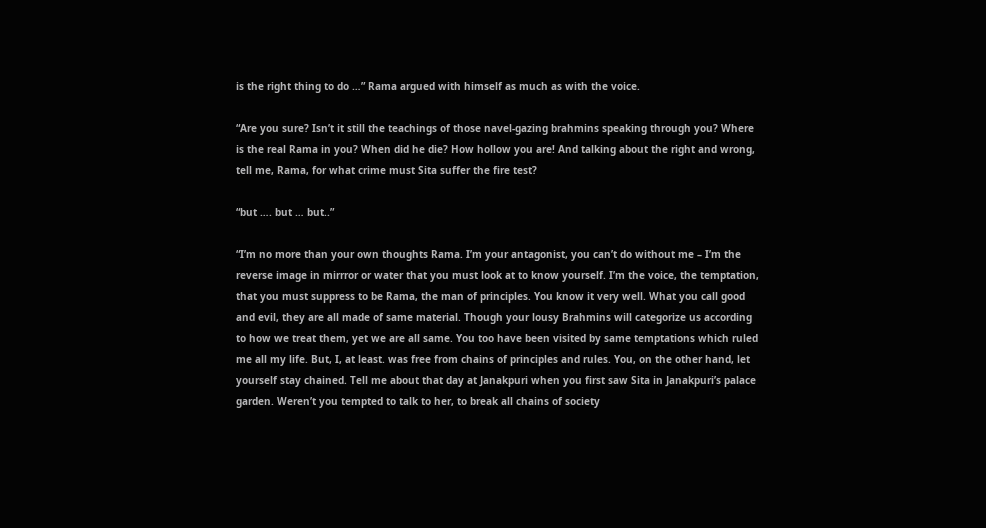is the right thing to do …” Rama argued with himself as much as with the voice.

“Are you sure? Isn’t it still the teachings of those navel-gazing brahmins speaking through you? Where is the real Rama in you? When did he die? How hollow you are! And talking about the right and wrong, tell me, Rama, for what crime must Sita suffer the fire test?

“but …. but … but..”

“I’m no more than your own thoughts Rama. I’m your antagonist, you can’t do without me – I’m the reverse image in mirrror or water that you must look at to know yourself. I’m the voice, the temptation, that you must suppress to be Rama, the man of principles. You know it very well. What you call good and evil, they are all made of same material. Though your lousy Brahmins will categorize us according to how we treat them, yet we are all same. You too have been visited by same temptations which ruled me all my life. But, I, at least. was free from chains of principles and rules. You, on the other hand, let yourself stay chained. Tell me about that day at Janakpuri when you first saw Sita in Janakpuri’s palace garden. Weren’t you tempted to talk to her, to break all chains of society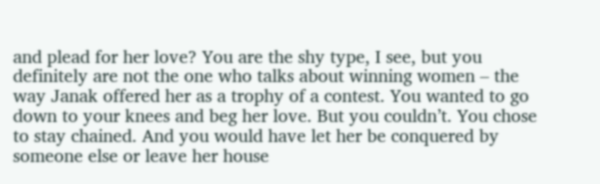and plead for her love? You are the shy type, I see, but you definitely are not the one who talks about winning women – the way Janak offered her as a trophy of a contest. You wanted to go down to your knees and beg her love. But you couldn’t. You chose to stay chained. And you would have let her be conquered by someone else or leave her house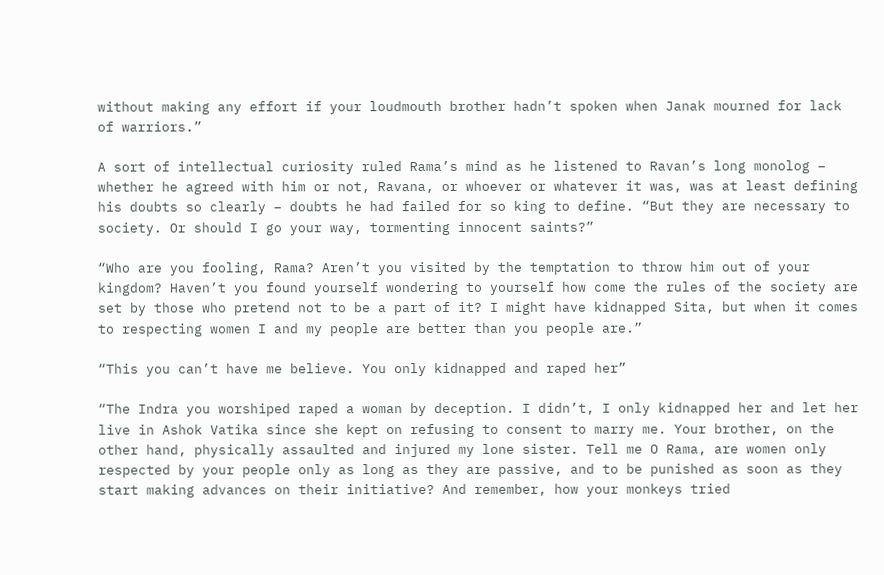without making any effort if your loudmouth brother hadn’t spoken when Janak mourned for lack of warriors.”

A sort of intellectual curiosity ruled Rama’s mind as he listened to Ravan’s long monolog – whether he agreed with him or not, Ravana, or whoever or whatever it was, was at least defining his doubts so clearly – doubts he had failed for so king to define. “But they are necessary to society. Or should I go your way, tormenting innocent saints?”

“Who are you fooling, Rama? Aren’t you visited by the temptation to throw him out of your kingdom? Haven’t you found yourself wondering to yourself how come the rules of the society are set by those who pretend not to be a part of it? I might have kidnapped Sita, but when it comes to respecting women I and my people are better than you people are.”

“This you can’t have me believe. You only kidnapped and raped her”

“The Indra you worshiped raped a woman by deception. I didn’t, I only kidnapped her and let her live in Ashok Vatika since she kept on refusing to consent to marry me. Your brother, on the other hand, physically assaulted and injured my lone sister. Tell me O Rama, are women only respected by your people only as long as they are passive, and to be punished as soon as they start making advances on their initiative? And remember, how your monkeys tried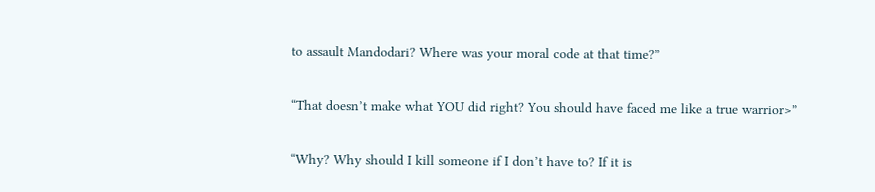to assault Mandodari? Where was your moral code at that time?”

“That doesn’t make what YOU did right? You should have faced me like a true warrior>”

“Why? Why should I kill someone if I don’t have to? If it is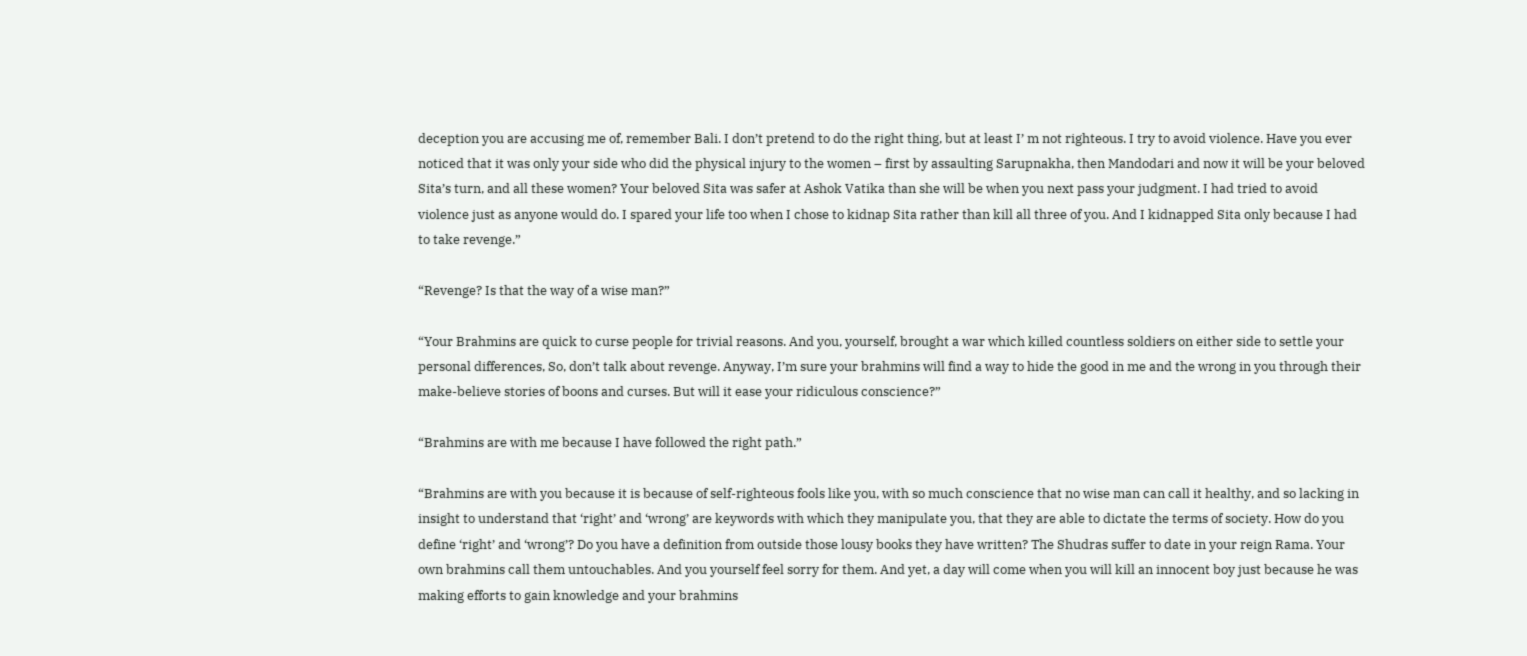deception you are accusing me of, remember Bali. I don’t pretend to do the right thing, but at least I’ m not righteous. I try to avoid violence. Have you ever noticed that it was only your side who did the physical injury to the women – first by assaulting Sarupnakha, then Mandodari and now it will be your beloved Sita’s turn, and all these women? Your beloved Sita was safer at Ashok Vatika than she will be when you next pass your judgment. I had tried to avoid violence just as anyone would do. I spared your life too when I chose to kidnap Sita rather than kill all three of you. And I kidnapped Sita only because I had to take revenge.”

“Revenge? Is that the way of a wise man?”

“Your Brahmins are quick to curse people for trivial reasons. And you, yourself, brought a war which killed countless soldiers on either side to settle your personal differences, So, don’t talk about revenge. Anyway, I’m sure your brahmins will find a way to hide the good in me and the wrong in you through their make-believe stories of boons and curses. But will it ease your ridiculous conscience?”

“Brahmins are with me because I have followed the right path.”

“Brahmins are with you because it is because of self-righteous fools like you, with so much conscience that no wise man can call it healthy, and so lacking in insight to understand that ‘right’ and ‘wrong’ are keywords with which they manipulate you, that they are able to dictate the terms of society. How do you define ‘right’ and ‘wrong’? Do you have a definition from outside those lousy books they have written? The Shudras suffer to date in your reign Rama. Your own brahmins call them untouchables. And you yourself feel sorry for them. And yet, a day will come when you will kill an innocent boy just because he was making efforts to gain knowledge and your brahmins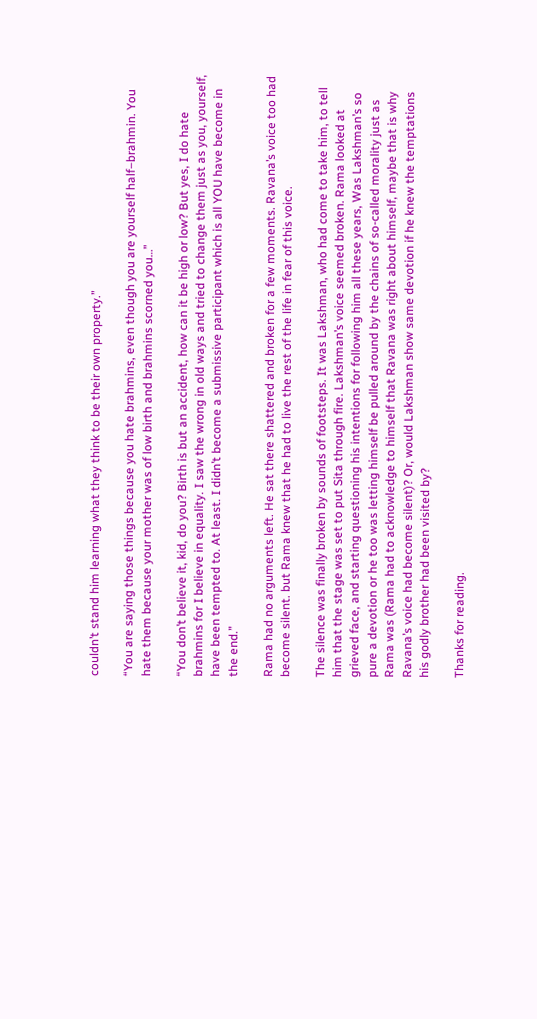couldn’t stand him learning what they think to be their own property.”

“You are saying those things because you hate brahmins, even though you are yourself half–brahmin. You hate them because your mother was of low birth and brahmins scorned you…”

“You don’t believe it, kid, do you? Birth is but an accident, how can it be high or low? But yes, I do hate brahmins for I believe in equality. I saw the wrong in old ways and tried to change them just as you, yourself, have been tempted to. At least. I didn’t become a submissive participant which is all YOU have become in the end.”

Rama had no arguments left. He sat there shattered and broken for a few moments. Ravana’s voice too had become silent. but Rama knew that he had to live the rest of the life in fear of this voice.

The silence was finally broken by sounds of footsteps. It was Lakshman, who had come to take him, to tell him that the stage was set to put Sita through fire. Lakshman’s voice seemed broken. Rama looked at grieved face, and starting questioning his intentions for following him all these years, Was Lakshman’s so pure a devotion or he too was letting himself be pulled around by the chains of so-called morality just as Rama was (Rama had to acknowledge to himself that Ravana was right about himself, maybe that is why Ravana’s voice had become silent)? Or, would Lakshman show same devotion if he knew the temptations his godly brother had been visited by?

Thanks for reading.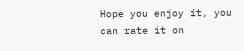Hope you enjoy it, you can rate it on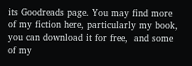its Goodreads page. You may find more of my fiction here, particularly my book, you can download it for free,  and some of my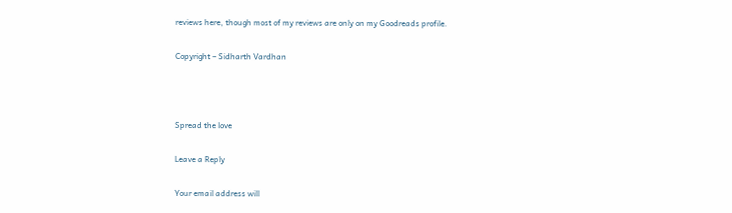reviews here, though most of my reviews are only on my Goodreads profile.

Copyright – Sidharth Vardhan



Spread the love

Leave a Reply

Your email address will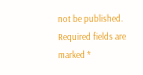not be published. Required fields are marked *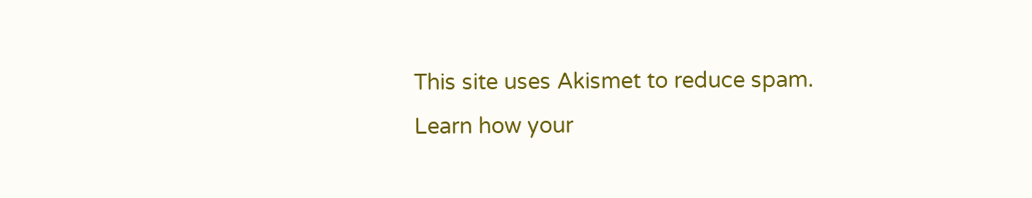This site uses Akismet to reduce spam. Learn how your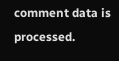comment data is processed.